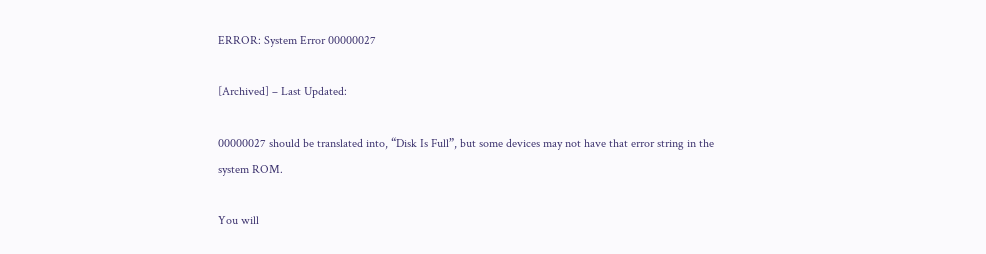ERROR: System Error 00000027

[Archived] – Last Updated:

00000027 should be translated into, “Disk Is Full”, but some devices may not have that error string in the system ROM.

You will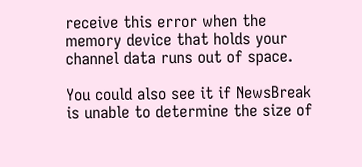receive this error when the memory device that holds your channel data runs out of space.

You could also see it if NewsBreak is unable to determine the size of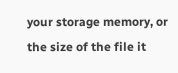your storage memory, or the size of the file it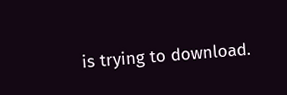is trying to download.